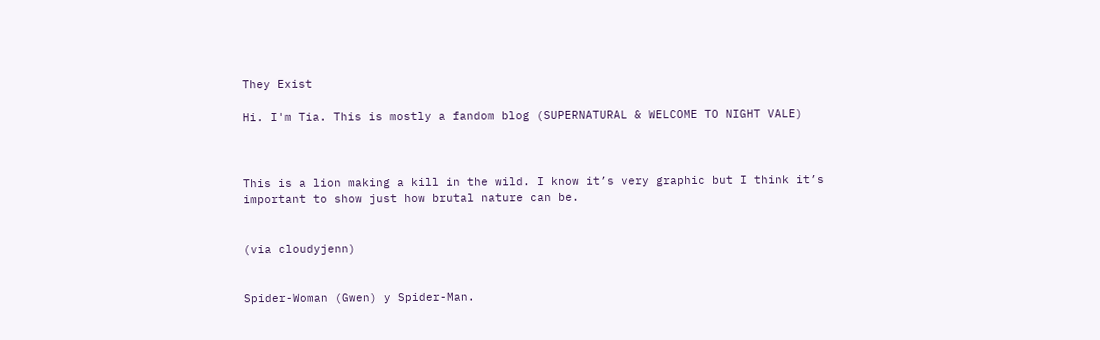They Exist

Hi. I'm Tia. This is mostly a fandom blog (SUPERNATURAL & WELCOME TO NIGHT VALE)



This is a lion making a kill in the wild. I know it’s very graphic but I think it’s important to show just how brutal nature can be.


(via cloudyjenn)


Spider-Woman (Gwen) y Spider-Man.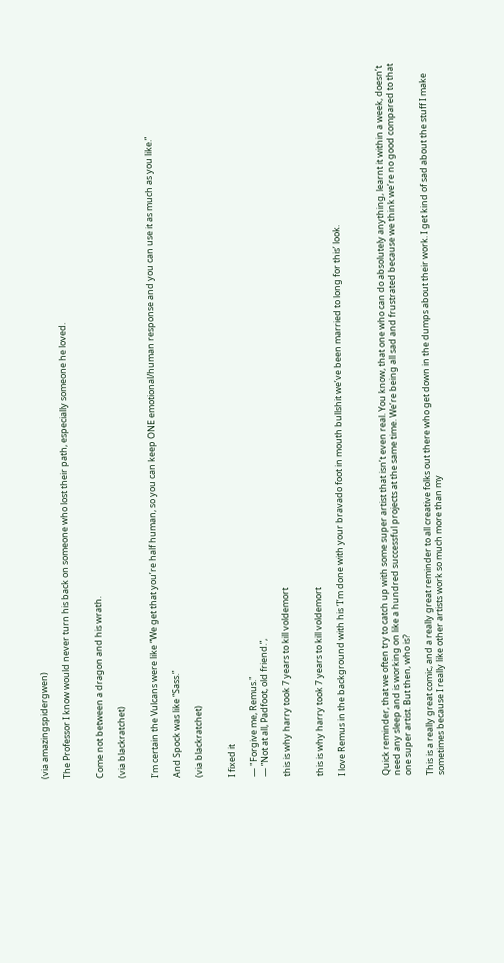(via amazingspidergwen)

The Professor I know would never turn his back on someone who lost their path, especially someone he loved.


Come not between a dragon and his wrath.

(via blackratchet)


I’m certain the Vulcans were like “We get that you’re half human, so you can keep ONE emotional/human response and you can use it as much as you like.”

And Spock was like “Sass.”

(via blackratchet)


I fixed it

— "Forgive me, Remus."
— ”Not at all, Padfoot, old friend.”,

this is why harry took 7 years to kill voldemort


this is why harry took 7 years to kill voldemort

I love Remus in the background with his ‘I’m done with your bravado foot in mouth bullshit we’ve been married to long for this’ look.



Quick reminder, that we often try to catch up with some super artist that isn’t even real. You know, that one who can do absolutely anything, learnt it within a week, doesn’t need any sleep and is working on like a hundred successful projects at the same time. We’re being all sad and frustrated because we think we’re no good compared to that one super artist. But then, who is?

This is a really great comic, and a really great reminder to all creative folks out there who get down in the dumps about their work. I get kind of sad about the stuff I make sometimes because I really like other artists work so much more than my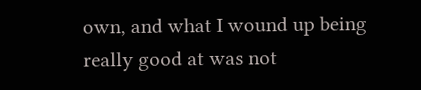own, and what I wound up being really good at was not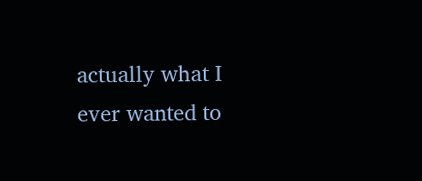actually what I ever wanted to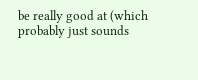be really good at (which probably just sounds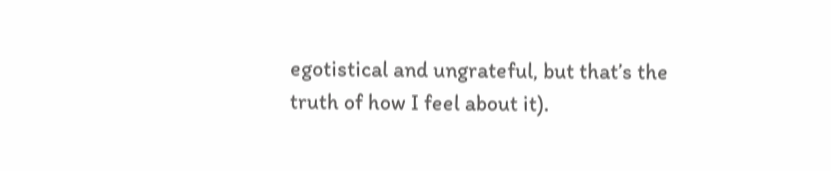egotistical and ungrateful, but that’s the truth of how I feel about it).